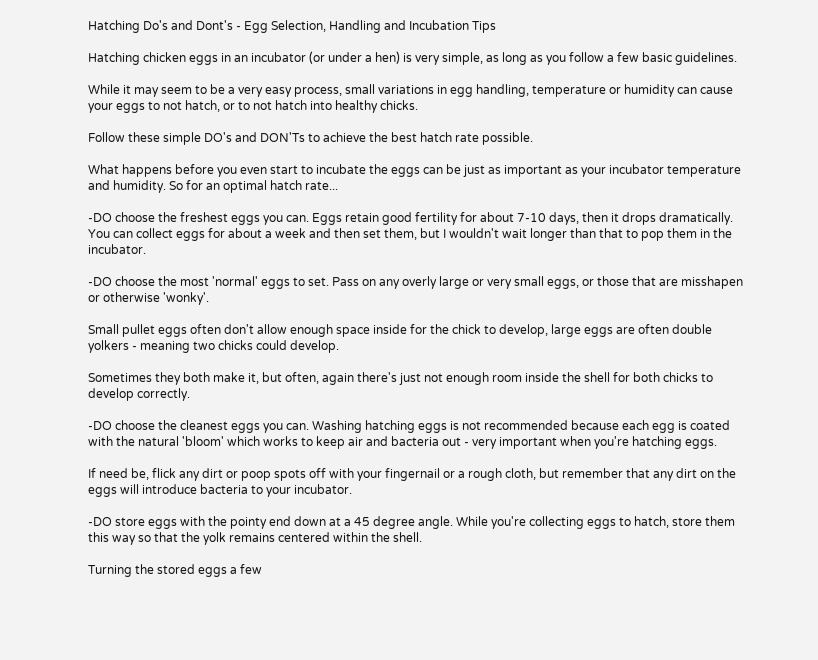Hatching Do's and Dont's - Egg Selection, Handling and Incubation Tips

Hatching chicken eggs in an incubator (or under a hen) is very simple, as long as you follow a few basic guidelines.

While it may seem to be a very easy process, small variations in egg handling, temperature or humidity can cause your eggs to not hatch, or to not hatch into healthy chicks.

Follow these simple DO's and DON'Ts to achieve the best hatch rate possible.

What happens before you even start to incubate the eggs can be just as important as your incubator temperature and humidity. So for an optimal hatch rate...

-DO choose the freshest eggs you can. Eggs retain good fertility for about 7-10 days, then it drops dramatically. You can collect eggs for about a week and then set them, but I wouldn't wait longer than that to pop them in the incubator.

-DO choose the most 'normal' eggs to set. Pass on any overly large or very small eggs, or those that are misshapen or otherwise 'wonky'.

Small pullet eggs often don't allow enough space inside for the chick to develop, large eggs are often double yolkers - meaning two chicks could develop.

Sometimes they both make it, but often, again there's just not enough room inside the shell for both chicks to develop correctly.

-DO choose the cleanest eggs you can. Washing hatching eggs is not recommended because each egg is coated with the natural 'bloom' which works to keep air and bacteria out - very important when you're hatching eggs.

If need be, flick any dirt or poop spots off with your fingernail or a rough cloth, but remember that any dirt on the eggs will introduce bacteria to your incubator.

-DO store eggs with the pointy end down at a 45 degree angle. While you're collecting eggs to hatch, store them this way so that the yolk remains centered within the shell.

Turning the stored eggs a few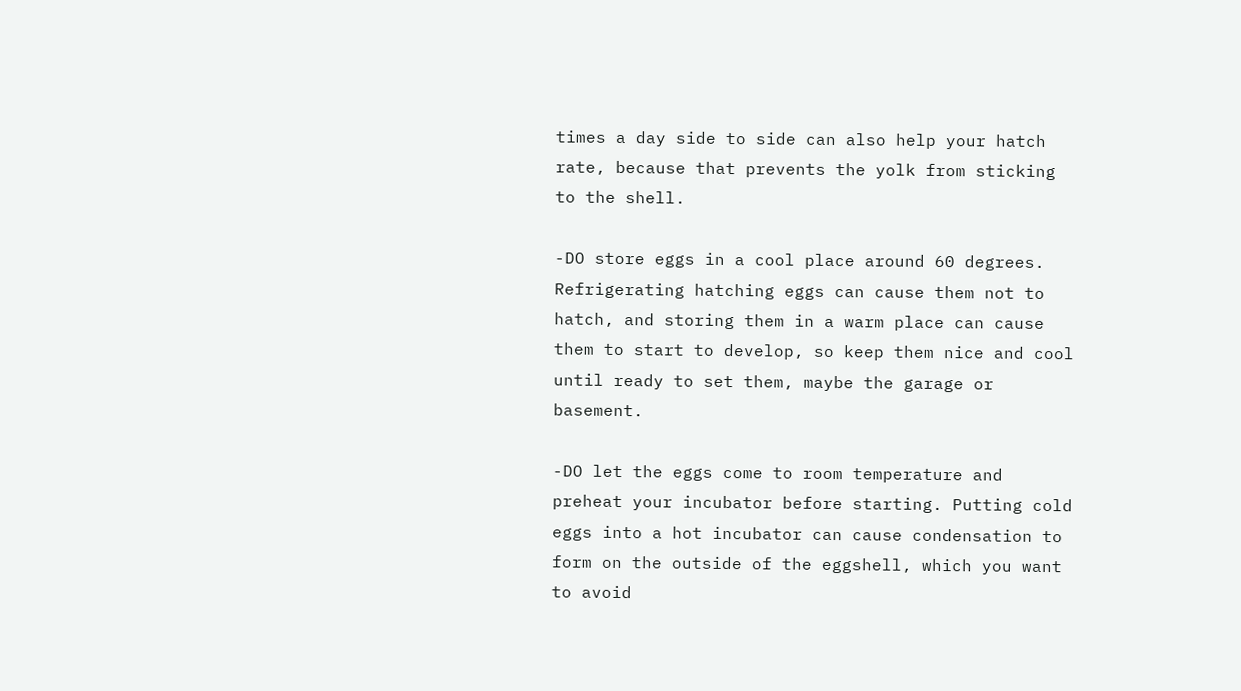times a day side to side can also help your hatch rate, because that prevents the yolk from sticking to the shell.

-DO store eggs in a cool place around 60 degrees. Refrigerating hatching eggs can cause them not to hatch, and storing them in a warm place can cause them to start to develop, so keep them nice and cool until ready to set them, maybe the garage or basement.

-DO let the eggs come to room temperature and preheat your incubator before starting. Putting cold eggs into a hot incubator can cause condensation to form on the outside of the eggshell, which you want to avoid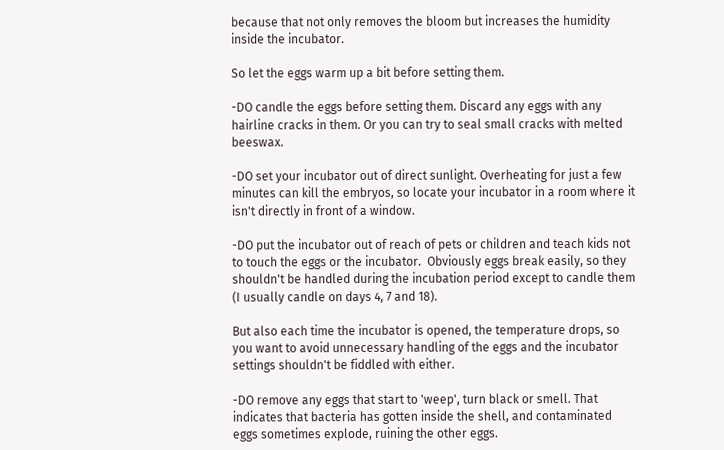because that not only removes the bloom but increases the humidity inside the incubator.

So let the eggs warm up a bit before setting them.

-DO candle the eggs before setting them. Discard any eggs with any hairline cracks in them. Or you can try to seal small cracks with melted beeswax.

-DO set your incubator out of direct sunlight. Overheating for just a few minutes can kill the embryos, so locate your incubator in a room where it isn't directly in front of a window.

-DO put the incubator out of reach of pets or children and teach kids not to touch the eggs or the incubator.  Obviously eggs break easily, so they shouldn't be handled during the incubation period except to candle them (I usually candle on days 4, 7 and 18).

But also each time the incubator is opened, the temperature drops, so you want to avoid unnecessary handling of the eggs and the incubator settings shouldn't be fiddled with either.

-DO remove any eggs that start to 'weep', turn black or smell. That indicates that bacteria has gotten inside the shell, and contaminated eggs sometimes explode, ruining the other eggs.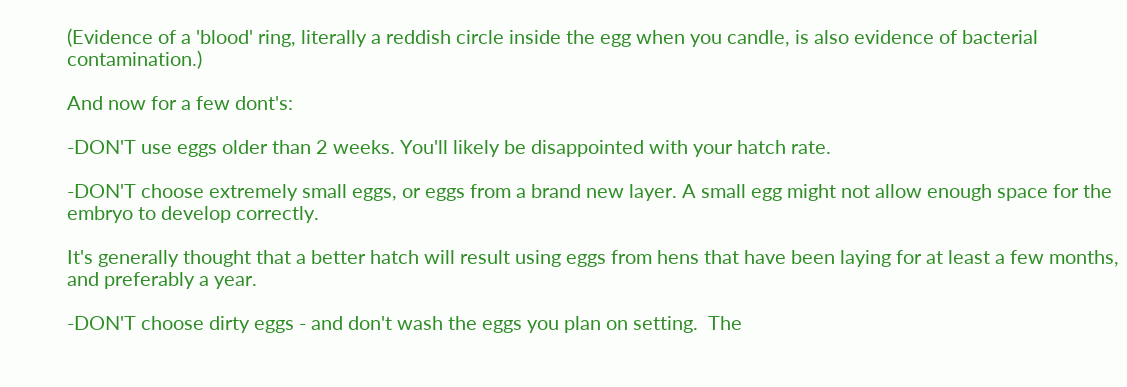(Evidence of a 'blood' ring, literally a reddish circle inside the egg when you candle, is also evidence of bacterial contamination.)

And now for a few dont's:

-DON'T use eggs older than 2 weeks. You'll likely be disappointed with your hatch rate.

-DON'T choose extremely small eggs, or eggs from a brand new layer. A small egg might not allow enough space for the embryo to develop correctly.

It's generally thought that a better hatch will result using eggs from hens that have been laying for at least a few months, and preferably a year.

-DON'T choose dirty eggs - and don't wash the eggs you plan on setting.  The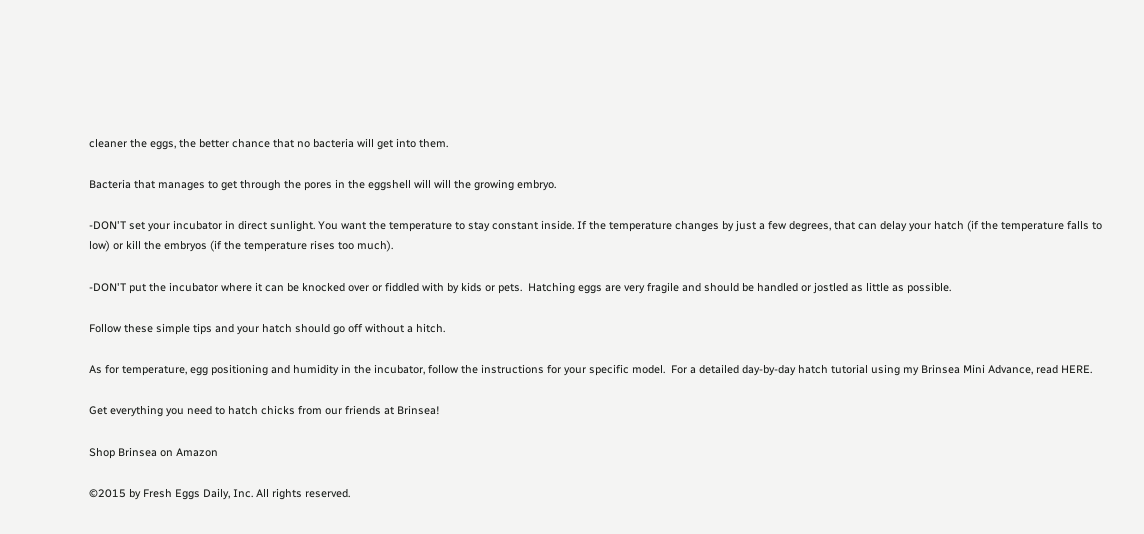cleaner the eggs, the better chance that no bacteria will get into them.

Bacteria that manages to get through the pores in the eggshell will will the growing embryo.

-DON'T set your incubator in direct sunlight. You want the temperature to stay constant inside. If the temperature changes by just a few degrees, that can delay your hatch (if the temperature falls to low) or kill the embryos (if the temperature rises too much).

-DON'T put the incubator where it can be knocked over or fiddled with by kids or pets.  Hatching eggs are very fragile and should be handled or jostled as little as possible.

Follow these simple tips and your hatch should go off without a hitch.

As for temperature, egg positioning and humidity in the incubator, follow the instructions for your specific model.  For a detailed day-by-day hatch tutorial using my Brinsea Mini Advance, read HERE.

Get everything you need to hatch chicks from our friends at Brinsea!

Shop Brinsea on Amazon

©2015 by Fresh Eggs Daily, Inc. All rights reserved.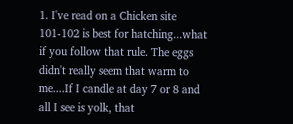1. I've read on a Chicken site 101-102 is best for hatching...what if you follow that rule. The eggs didn't really seem that warm to me....If I candle at day 7 or 8 and all I see is yolk, that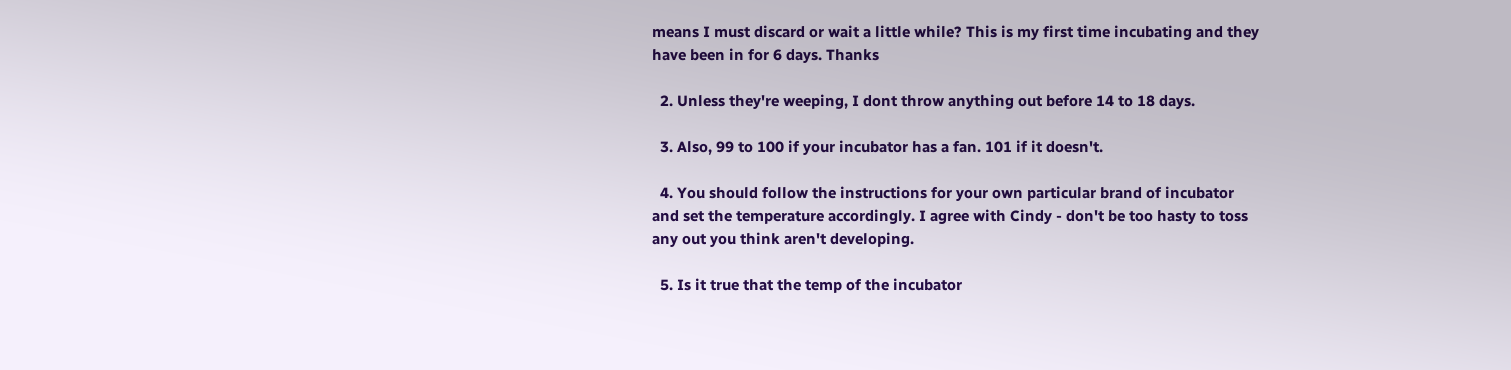means I must discard or wait a little while? This is my first time incubating and they have been in for 6 days. Thanks

  2. Unless they're weeping, I dont throw anything out before 14 to 18 days.

  3. Also, 99 to 100 if your incubator has a fan. 101 if it doesn't.

  4. You should follow the instructions for your own particular brand of incubator and set the temperature accordingly. I agree with Cindy - don't be too hasty to toss any out you think aren't developing.

  5. Is it true that the temp of the incubator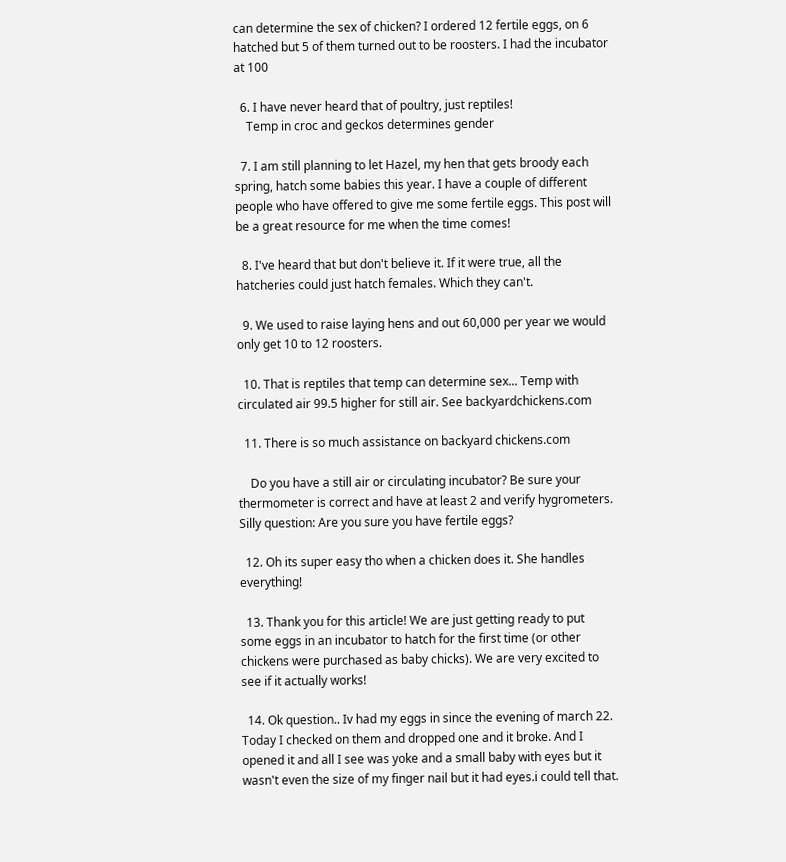can determine the sex of chicken? I ordered 12 fertile eggs, on 6 hatched but 5 of them turned out to be roosters. I had the incubator at 100

  6. I have never heard that of poultry, just reptiles!
    Temp in croc and geckos determines gender

  7. I am still planning to let Hazel, my hen that gets broody each spring, hatch some babies this year. I have a couple of different people who have offered to give me some fertile eggs. This post will be a great resource for me when the time comes!

  8. I've heard that but don't believe it. If it were true, all the hatcheries could just hatch females. Which they can't.

  9. We used to raise laying hens and out 60,000 per year we would only get 10 to 12 roosters.

  10. That is reptiles that temp can determine sex... Temp with circulated air 99.5 higher for still air. See backyardchickens.com

  11. There is so much assistance on backyard chickens.com

    Do you have a still air or circulating incubator? Be sure your thermometer is correct and have at least 2 and verify hygrometers. Silly question: Are you sure you have fertile eggs?

  12. Oh its super easy tho when a chicken does it. She handles everything!

  13. Thank you for this article! We are just getting ready to put some eggs in an incubator to hatch for the first time (or other chickens were purchased as baby chicks). We are very excited to see if it actually works!

  14. Ok question.. Iv had my eggs in since the evening of march 22. Today I checked on them and dropped one and it broke. And I opened it and all I see was yoke and a small baby with eyes but it wasn't even the size of my finger nail but it had eyes.i could tell that.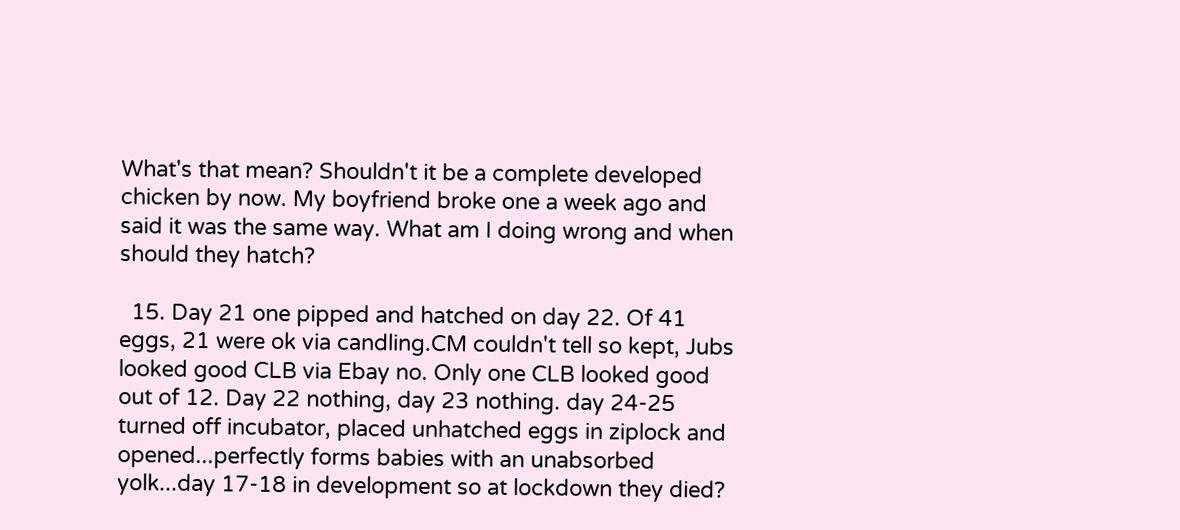What's that mean? Shouldn't it be a complete developed chicken by now. My boyfriend broke one a week ago and said it was the same way. What am I doing wrong and when should they hatch?

  15. Day 21 one pipped and hatched on day 22. Of 41 eggs, 21 were ok via candling.CM couldn't tell so kept, Jubs looked good CLB via Ebay no. Only one CLB looked good out of 12. Day 22 nothing, day 23 nothing. day 24-25 turned off incubator, placed unhatched eggs in ziplock and opened...perfectly forms babies with an unabsorbed yolk...day 17-18 in development so at lockdown they died?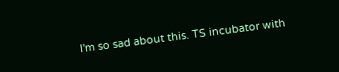I'm so sad about this. TS incubator with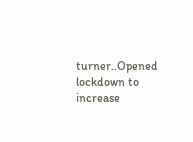turner..Opened lockdown to increase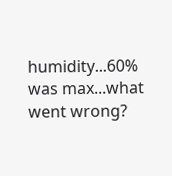humidity...60% was max...what went wrong?